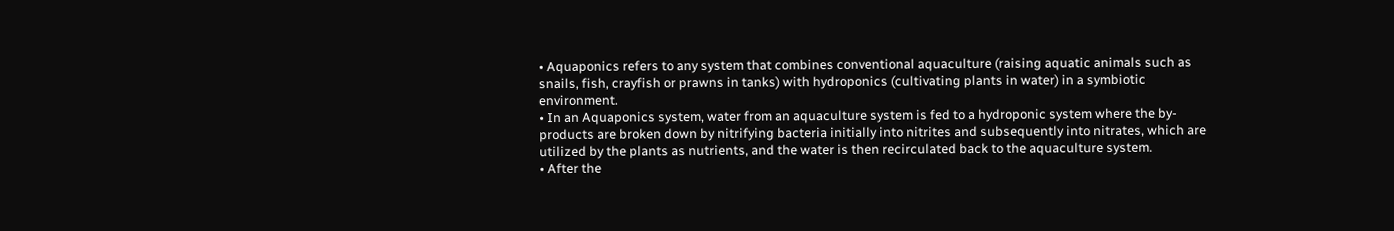• Aquaponics refers to any system that combines conventional aquaculture (raising aquatic animals such as snails, fish, crayfish or prawns in tanks) with hydroponics (cultivating plants in water) in a symbiotic environment.
• In an Aquaponics system, water from an aquaculture system is fed to a hydroponic system where the by-products are broken down by nitrifying bacteria initially into nitrites and subsequently into nitrates, which are utilized by the plants as nutrients, and the water is then recirculated back to the aquaculture system.
• After the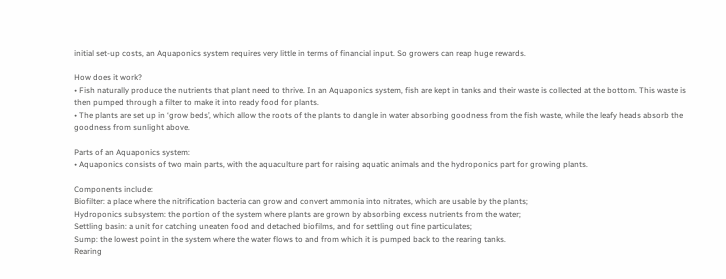initial set-up costs, an Aquaponics system requires very little in terms of financial input. So growers can reap huge rewards.

How does it work?
• Fish naturally produce the nutrients that plant need to thrive. In an Aquaponics system, fish are kept in tanks and their waste is collected at the bottom. This waste is then pumped through a filter to make it into ready food for plants.
• The plants are set up in ‘grow beds’, which allow the roots of the plants to dangle in water absorbing goodness from the fish waste, while the leafy heads absorb the goodness from sunlight above.

Parts of an Aquaponics system:
• Aquaponics consists of two main parts, with the aquaculture part for raising aquatic animals and the hydroponics part for growing plants.

Components include:
Biofilter: a place where the nitrification bacteria can grow and convert ammonia into nitrates, which are usable by the plants;
Hydroponics subsystem: the portion of the system where plants are grown by absorbing excess nutrients from the water;
Settling basin: a unit for catching uneaten food and detached biofilms, and for settling out fine particulates;
Sump: the lowest point in the system where the water flows to and from which it is pumped back to the rearing tanks.
Rearing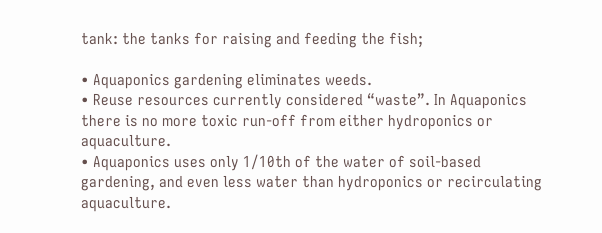tank: the tanks for raising and feeding the fish;

• Aquaponics gardening eliminates weeds.
• Reuse resources currently considered “waste”. In Aquaponics there is no more toxic run-off from either hydroponics or aquaculture.
• Aquaponics uses only 1/10th of the water of soil-based gardening, and even less water than hydroponics or recirculating aquaculture.